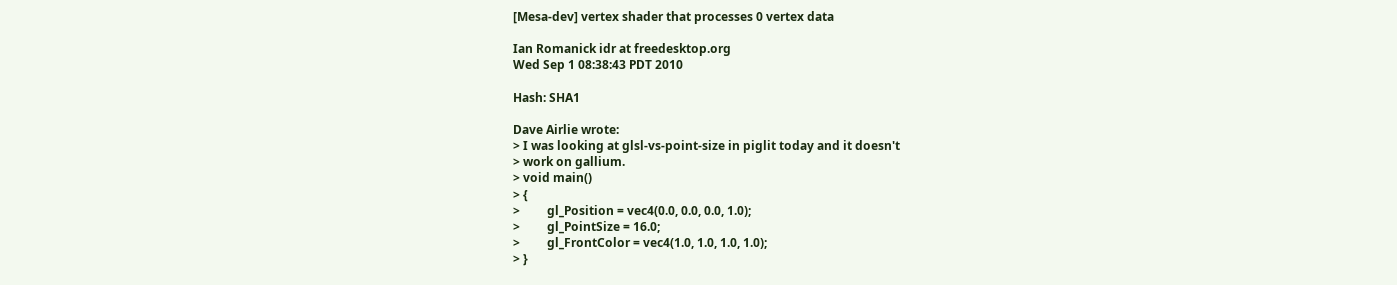[Mesa-dev] vertex shader that processes 0 vertex data

Ian Romanick idr at freedesktop.org
Wed Sep 1 08:38:43 PDT 2010

Hash: SHA1

Dave Airlie wrote:
> I was looking at glsl-vs-point-size in piglit today and it doesn't
> work on gallium.
> void main()
> {
>         gl_Position = vec4(0.0, 0.0, 0.0, 1.0);
>         gl_PointSize = 16.0;
>         gl_FrontColor = vec4(1.0, 1.0, 1.0, 1.0);
> }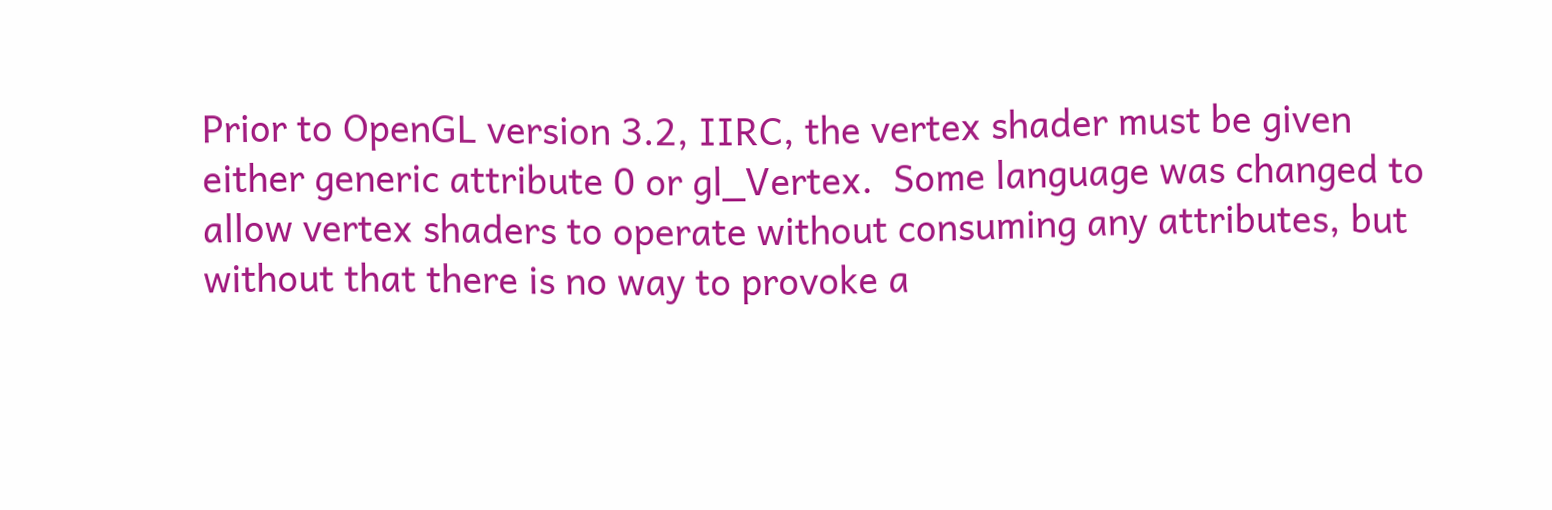Prior to OpenGL version 3.2, IIRC, the vertex shader must be given
either generic attribute 0 or gl_Vertex.  Some language was changed to
allow vertex shaders to operate without consuming any attributes, but
without that there is no way to provoke a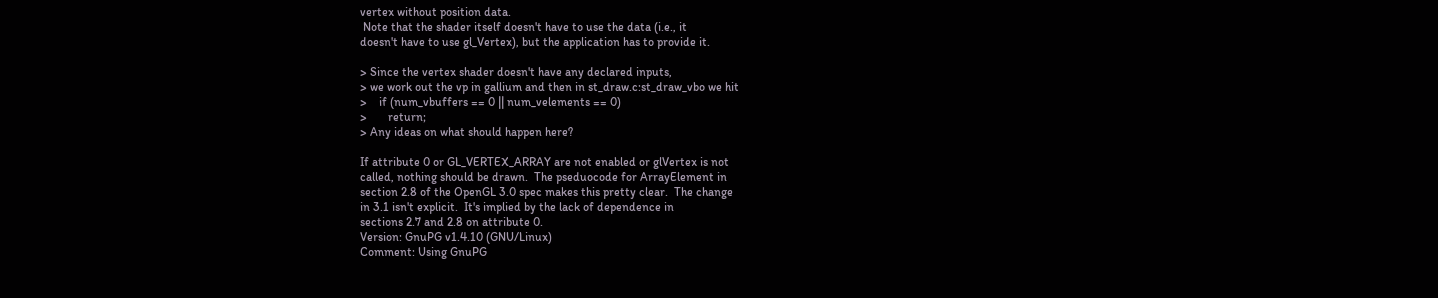vertex without position data.
 Note that the shader itself doesn't have to use the data (i.e., it
doesn't have to use gl_Vertex), but the application has to provide it.

> Since the vertex shader doesn't have any declared inputs,
> we work out the vp in gallium and then in st_draw.c:st_draw_vbo we hit
>    if (num_vbuffers == 0 || num_velements == 0)
>       return;
> Any ideas on what should happen here?

If attribute 0 or GL_VERTEX_ARRAY are not enabled or glVertex is not
called, nothing should be drawn.  The pseduocode for ArrayElement in
section 2.8 of the OpenGL 3.0 spec makes this pretty clear.  The change
in 3.1 isn't explicit.  It's implied by the lack of dependence in
sections 2.7 and 2.8 on attribute 0.
Version: GnuPG v1.4.10 (GNU/Linux)
Comment: Using GnuPG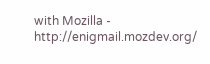with Mozilla - http://enigmail.mozdev.org/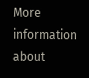More information about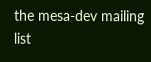the mesa-dev mailing list